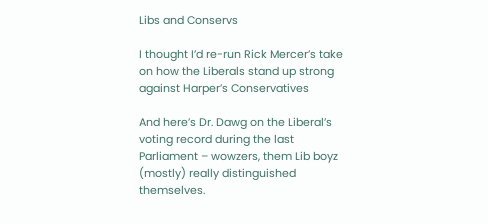Libs and Conservs

I thought I’d re-run Rick Mercer’s take on how the Liberals stand up strong against Harper’s Conservatives

And here’s Dr. Dawg on the Liberal’s voting record during the last Parliament – wowzers, them Lib boyz (mostly) really distinguished themselves.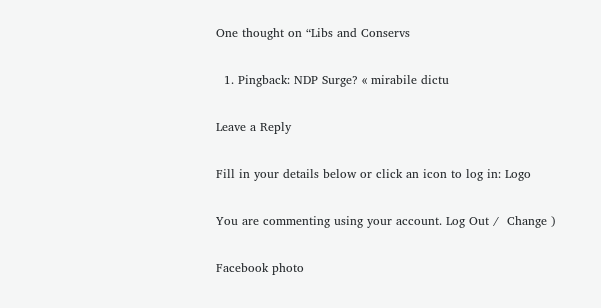One thought on “Libs and Conservs

  1. Pingback: NDP Surge? « mirabile dictu

Leave a Reply

Fill in your details below or click an icon to log in: Logo

You are commenting using your account. Log Out /  Change )

Facebook photo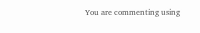You are commenting using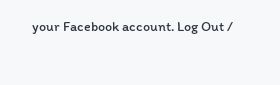your Facebook account. Log Out /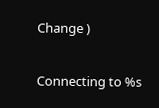Change )

Connecting to %s